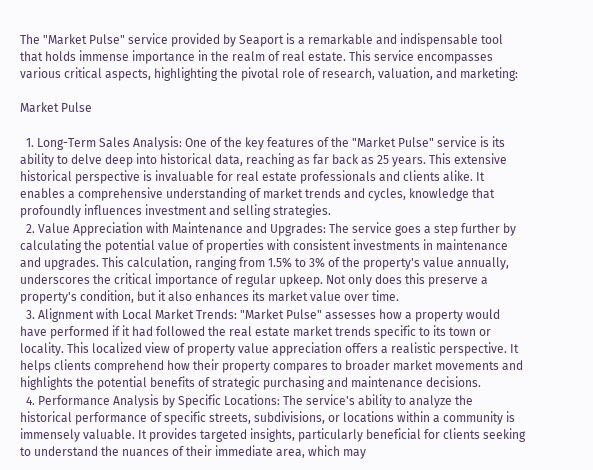The "Market Pulse" service provided by Seaport is a remarkable and indispensable tool that holds immense importance in the realm of real estate. This service encompasses various critical aspects, highlighting the pivotal role of research, valuation, and marketing:

Market Pulse

  1. Long-Term Sales Analysis: One of the key features of the "Market Pulse" service is its ability to delve deep into historical data, reaching as far back as 25 years. This extensive historical perspective is invaluable for real estate professionals and clients alike. It enables a comprehensive understanding of market trends and cycles, knowledge that profoundly influences investment and selling strategies.
  2. Value Appreciation with Maintenance and Upgrades: The service goes a step further by calculating the potential value of properties with consistent investments in maintenance and upgrades. This calculation, ranging from 1.5% to 3% of the property's value annually, underscores the critical importance of regular upkeep. Not only does this preserve a property's condition, but it also enhances its market value over time.
  3. Alignment with Local Market Trends: "Market Pulse" assesses how a property would have performed if it had followed the real estate market trends specific to its town or locality. This localized view of property value appreciation offers a realistic perspective. It helps clients comprehend how their property compares to broader market movements and highlights the potential benefits of strategic purchasing and maintenance decisions.
  4. Performance Analysis by Specific Locations: The service's ability to analyze the historical performance of specific streets, subdivisions, or locations within a community is immensely valuable. It provides targeted insights, particularly beneficial for clients seeking to understand the nuances of their immediate area, which may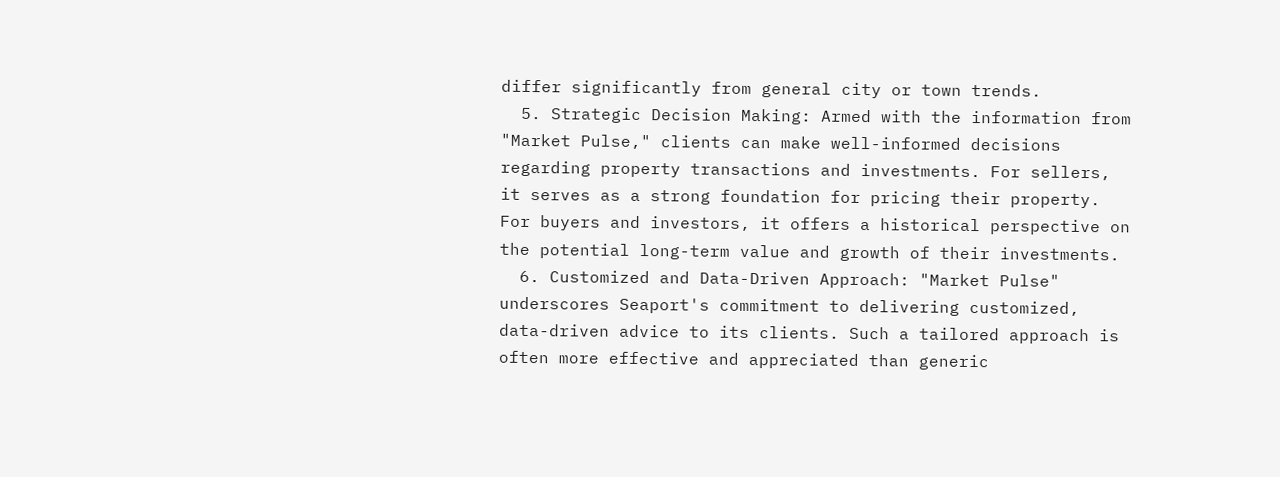differ significantly from general city or town trends.
  5. Strategic Decision Making: Armed with the information from "Market Pulse," clients can make well-informed decisions regarding property transactions and investments. For sellers, it serves as a strong foundation for pricing their property. For buyers and investors, it offers a historical perspective on the potential long-term value and growth of their investments.
  6. Customized and Data-Driven Approach: "Market Pulse" underscores Seaport's commitment to delivering customized, data-driven advice to its clients. Such a tailored approach is often more effective and appreciated than generic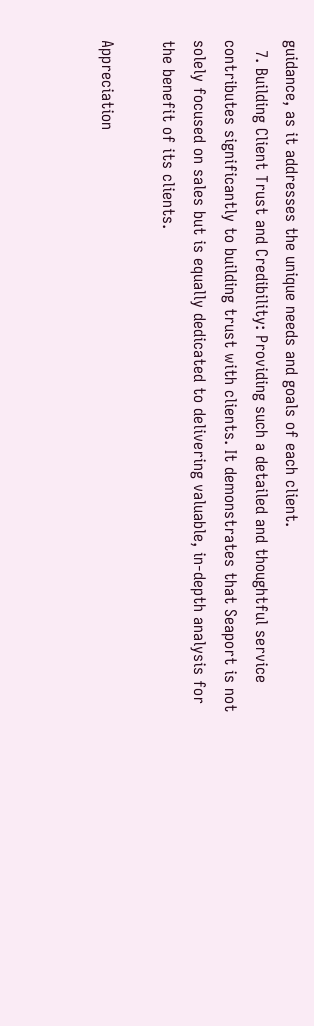guidance, as it addresses the unique needs and goals of each client.
  7. Building Client Trust and Credibility: Providing such a detailed and thoughtful service contributes significantly to building trust with clients. It demonstrates that Seaport is not solely focused on sales but is equally dedicated to delivering valuable, in-depth analysis for the benefit of its clients.

Appreciation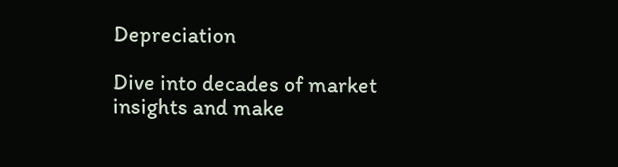Depreciation

Dive into decades of market insights and make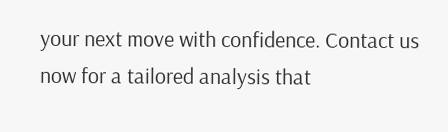your next move with confidence. Contact us now for a tailored analysis that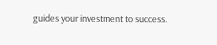guides your investment to success.